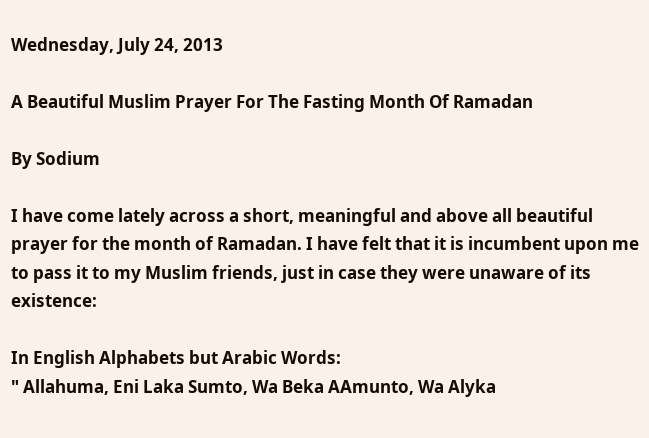Wednesday, July 24, 2013

A Beautiful Muslim Prayer For The Fasting Month Of Ramadan

By Sodium

I have come lately across a short, meaningful and above all beautiful prayer for the month of Ramadan. I have felt that it is incumbent upon me to pass it to my Muslim friends, just in case they were unaware of its existence:

In English Alphabets but Arabic Words:
" Allahuma, Eni Laka Sumto, Wa Beka AAmunto, Wa Alyka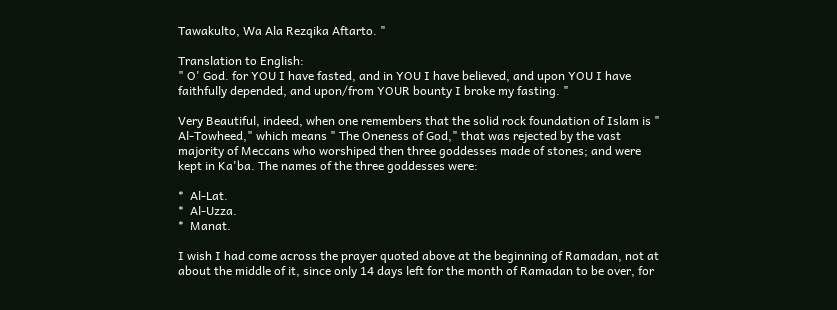Tawakulto, Wa Ala Rezqika Aftarto. "

Translation to English:
" O' God. for YOU I have fasted, and in YOU I have believed, and upon YOU I have faithfully depended, and upon/from YOUR bounty I broke my fasting. "

Very Beautiful, indeed, when one remembers that the solid rock foundation of Islam is " Al-Towheed," which means " The Oneness of God," that was rejected by the vast majority of Meccans who worshiped then three goddesses made of stones; and were kept in Ka'ba. The names of the three goddesses were:

*  Al-Lat.
*  Al-Uzza.
*  Manat.

I wish I had come across the prayer quoted above at the beginning of Ramadan, not at about the middle of it, since only 14 days left for the month of Ramadan to be over, for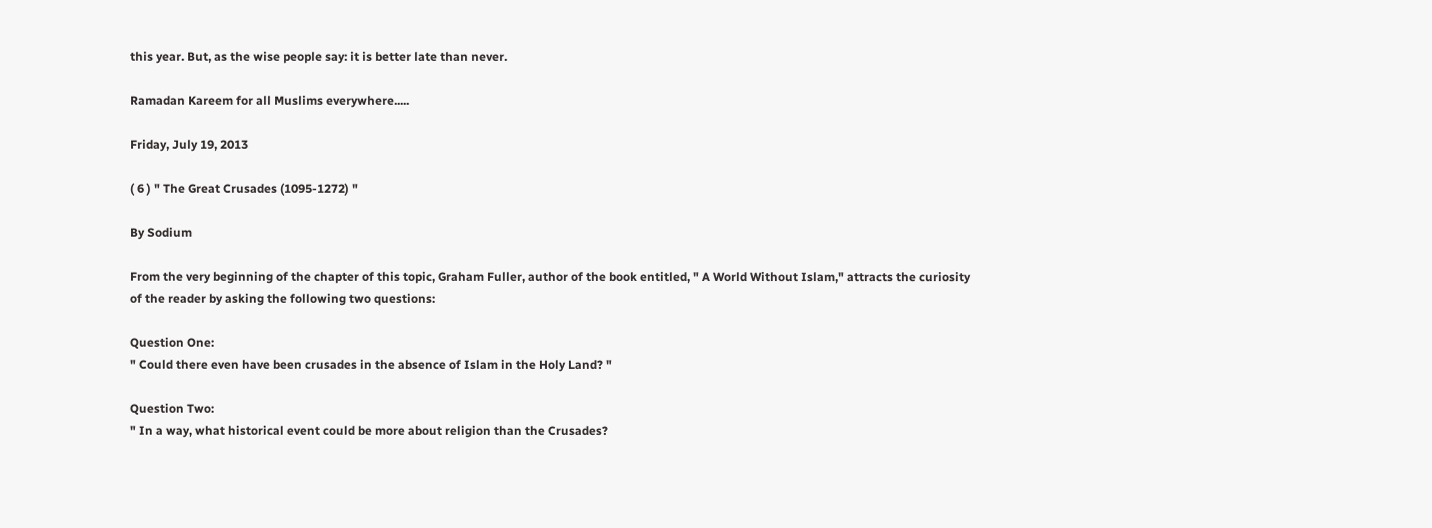this year. But, as the wise people say: it is better late than never.

Ramadan Kareem for all Muslims everywhere.....

Friday, July 19, 2013

( 6 ) " The Great Crusades (1095-1272) "

By Sodium

From the very beginning of the chapter of this topic, Graham Fuller, author of the book entitled, " A World Without Islam," attracts the curiosity of the reader by asking the following two questions:

Question One:
" Could there even have been crusades in the absence of Islam in the Holy Land? "

Question Two:
" In a way, what historical event could be more about religion than the Crusades?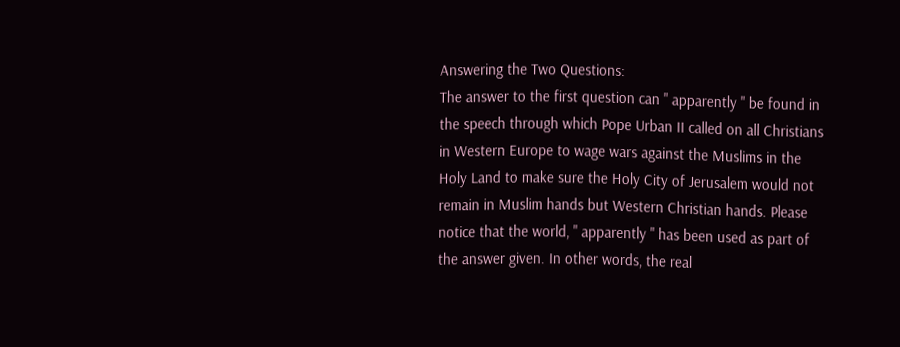Answering the Two Questions:
The answer to the first question can " apparently " be found in the speech through which Pope Urban II called on all Christians in Western Europe to wage wars against the Muslims in the Holy Land to make sure the Holy City of Jerusalem would not remain in Muslim hands but Western Christian hands. Please notice that the world, " apparently " has been used as part of the answer given. In other words, the real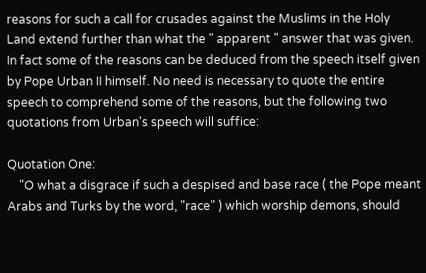reasons for such a call for crusades against the Muslims in the Holy Land extend further than what the " apparent " answer that was given. In fact some of the reasons can be deduced from the speech itself given by Pope Urban II himself. No need is necessary to quote the entire speech to comprehend some of the reasons, but the following two quotations from Urban's speech will suffice:

Quotation One:
    "O what a disgrace if such a despised and base race ( the Pope meant Arabs and Turks by the word, "race" ) which worship demons, should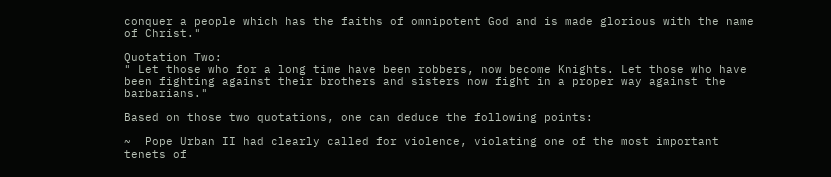conquer a people which has the faiths of omnipotent God and is made glorious with the name of Christ."

Quotation Two:
" Let those who for a long time have been robbers, now become Knights. Let those who have been fighting against their brothers and sisters now fight in a proper way against the barbarians."

Based on those two quotations, one can deduce the following points:

~  Pope Urban II had clearly called for violence, violating one of the most important tenets of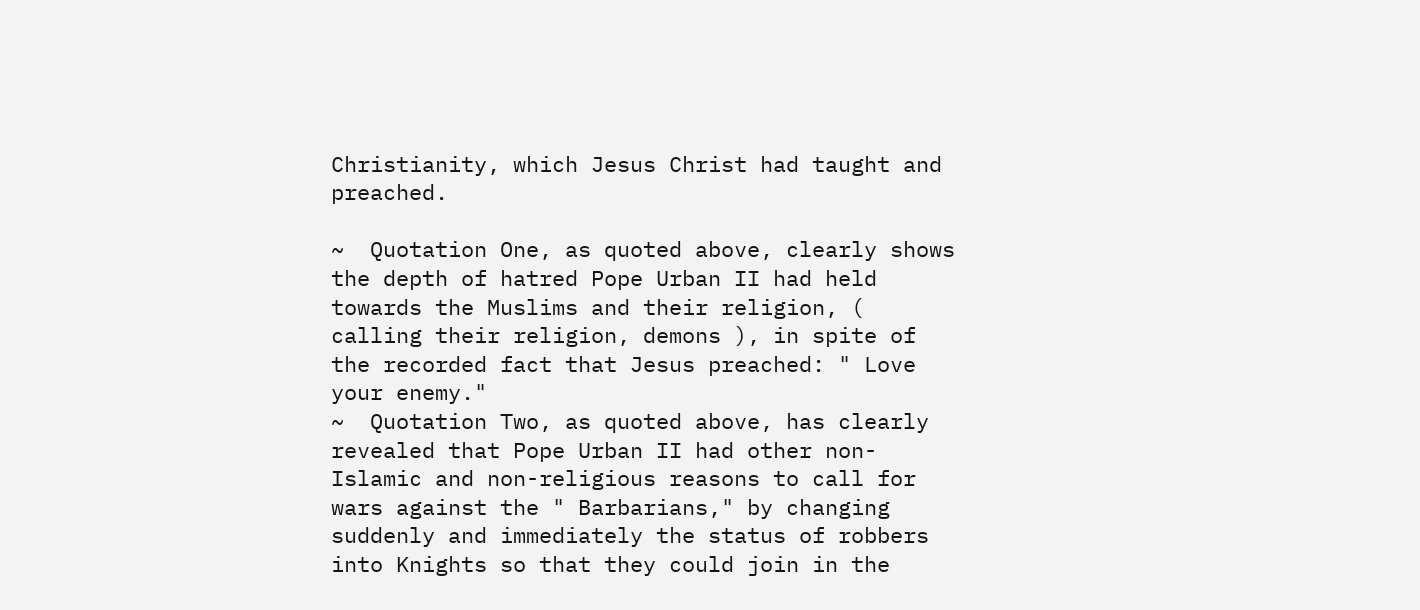Christianity, which Jesus Christ had taught and preached.

~  Quotation One, as quoted above, clearly shows the depth of hatred Pope Urban II had held towards the Muslims and their religion, ( calling their religion, demons ), in spite of the recorded fact that Jesus preached: " Love your enemy."
~  Quotation Two, as quoted above, has clearly revealed that Pope Urban II had other non-Islamic and non-religious reasons to call for wars against the " Barbarians," by changing suddenly and immediately the status of robbers into Knights so that they could join in the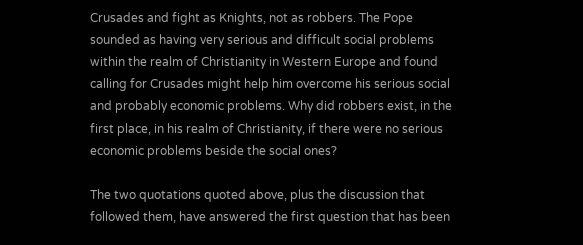Crusades and fight as Knights, not as robbers. The Pope sounded as having very serious and difficult social problems within the realm of Christianity in Western Europe and found calling for Crusades might help him overcome his serious social and probably economic problems. Why did robbers exist, in the first place, in his realm of Christianity, if there were no serious economic problems beside the social ones?

The two quotations quoted above, plus the discussion that followed them, have answered the first question that has been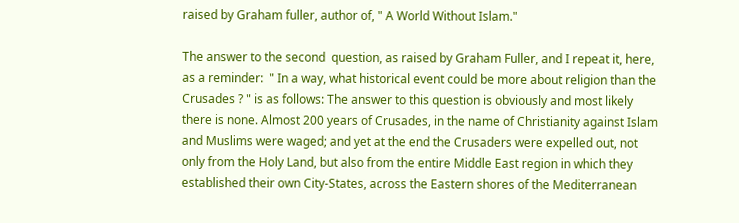raised by Graham fuller, author of, " A World Without Islam."

The answer to the second  question, as raised by Graham Fuller, and I repeat it, here, as a reminder:  " In a way, what historical event could be more about religion than the Crusades ? " is as follows: The answer to this question is obviously and most likely there is none. Almost 200 years of Crusades, in the name of Christianity against Islam and Muslims were waged; and yet at the end the Crusaders were expelled out, not only from the Holy Land, but also from the entire Middle East region in which they established their own City-States, across the Eastern shores of the Mediterranean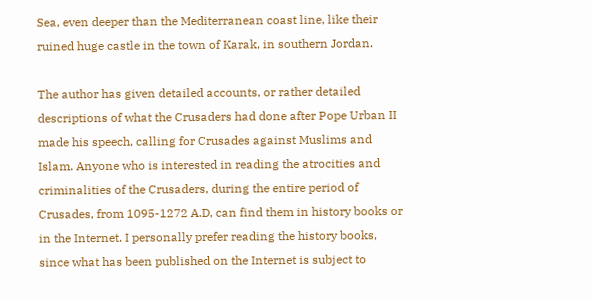Sea, even deeper than the Mediterranean coast line, like their ruined huge castle in the town of Karak, in southern Jordan.

The author has given detailed accounts, or rather detailed descriptions of what the Crusaders had done after Pope Urban II made his speech, calling for Crusades against Muslims and Islam. Anyone who is interested in reading the atrocities and criminalities of the Crusaders, during the entire period of Crusades, from 1095-1272 A.D, can find them in history books or in the Internet. I personally prefer reading the history books, since what has been published on the Internet is subject to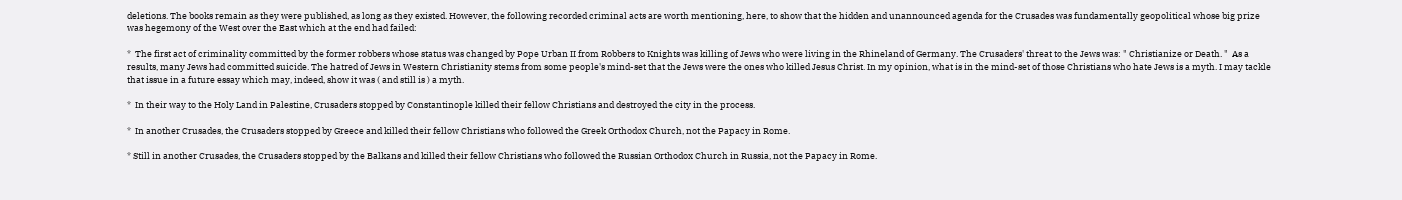deletions. The books remain as they were published, as long as they existed. However, the following recorded criminal acts are worth mentioning, here, to show that the hidden and unannounced agenda for the Crusades was fundamentally geopolitical whose big prize was hegemony of the West over the East which at the end had failed:

*  The first act of criminality committed by the former robbers whose status was changed by Pope Urban II from Robbers to Knights was killing of Jews who were living in the Rhineland of Germany. The Crusaders' threat to the Jews was: " Christianize or Death. "  As a results, many Jews had committed suicide. The hatred of Jews in Western Christianity stems from some people's mind-set that the Jews were the ones who killed Jesus Christ. In my opinion, what is in the mind-set of those Christians who hate Jews is a myth. I may tackle that issue in a future essay which may, indeed, show it was ( and still is ) a myth.

*  In their way to the Holy Land in Palestine, Crusaders stopped by Constantinople killed their fellow Christians and destroyed the city in the process.

*  In another Crusades, the Crusaders stopped by Greece and killed their fellow Christians who followed the Greek Orthodox Church, not the Papacy in Rome.

* Still in another Crusades, the Crusaders stopped by the Balkans and killed their fellow Christians who followed the Russian Orthodox Church in Russia, not the Papacy in Rome.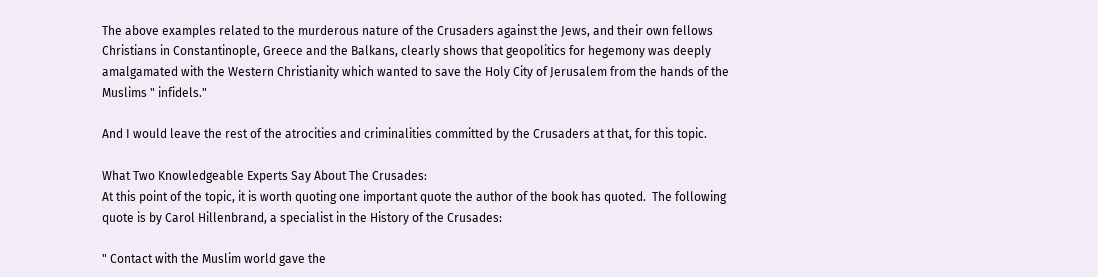The above examples related to the murderous nature of the Crusaders against the Jews, and their own fellows Christians in Constantinople, Greece and the Balkans, clearly shows that geopolitics for hegemony was deeply amalgamated with the Western Christianity which wanted to save the Holy City of Jerusalem from the hands of the Muslims " infidels."

And I would leave the rest of the atrocities and criminalities committed by the Crusaders at that, for this topic.

What Two Knowledgeable Experts Say About The Crusades:
At this point of the topic, it is worth quoting one important quote the author of the book has quoted.  The following quote is by Carol Hillenbrand, a specialist in the History of the Crusades:

" Contact with the Muslim world gave the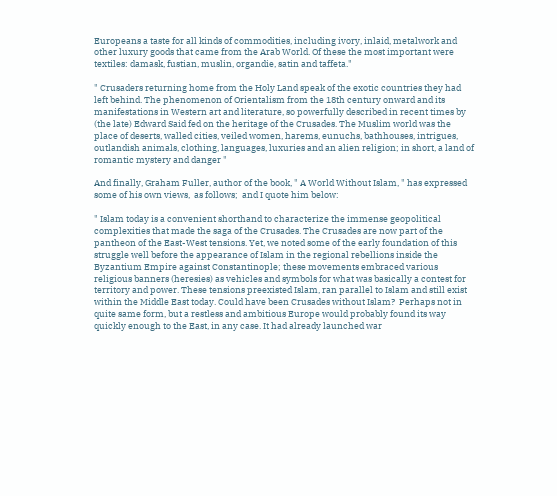Europeans a taste for all kinds of commodities, including ivory, inlaid, metalwork and other luxury goods that came from the Arab World. Of these the most important were textiles: damask, fustian, muslin, organdie, satin and taffeta."

" Crusaders returning home from the Holy Land speak of the exotic countries they had left behind. The phenomenon of Orientalism from the 18th century onward and its manifestations in Western art and literature, so powerfully described in recent times by (the late) Edward Said fed on the heritage of the Crusades. The Muslim world was the place of deserts, walled cities, veiled women, harems, eunuchs, bathhouses, intrigues, outlandish animals, clothing, languages, luxuries and an alien religion; in short, a land of romantic mystery and danger "

And finally, Graham Fuller, author of the book, " A World Without Islam, " has expressed some of his own views,  as follows;  and I quote him below:

" Islam today is a convenient shorthand to characterize the immense geopolitical complexities that made the saga of the Crusades. The Crusades are now part of the pantheon of the East-West tensions. Yet, we noted some of the early foundation of this struggle well before the appearance of Islam in the regional rebellions inside the Byzantium Empire against Constantinople; these movements embraced various religious banners (heresies) as vehicles and symbols for what was basically a contest for territory and power. These tensions preexisted Islam, ran parallel to Islam and still exist within the Middle East today. Could have been Crusades without Islam?  Perhaps not in quite same form, but a restless and ambitious Europe would probably found its way quickly enough to the East, in any case. It had already launched war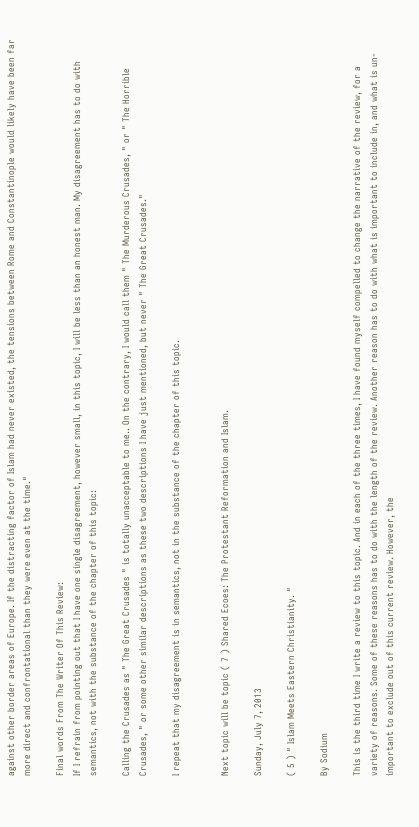against other border areas of Europe. If the distracting factor of Islam had never existed, the tensions between Rome and Constantinople would likely have been far more direct and confrontational than they were even at the time."

Final words From The Writer Of This Review:
If I refrain from pointing out that I have one single disagreement, however small, in this topic, I will be less than an honest man. My disagreement has to do with semantics, not with the substance of the chapter of this topic:

Calling the Crusades as " The Great Crusades " is totally unacceptable to me.. On the contrary, I would call them " The Murderous Crusades, " or " The Horrible Crusades, " or some other similar descriptions as these two descriptions I have just mentioned, but never " The Great Crusades."

I repeat that my disagreement is in semantics, not in the substance of the chapter of this topic.


Next topic will be topic ( 7 ) Shared Ecoes: The Protestant Reformation and Islam.

Sunday, July 7, 2013

( 5 ) " Islam Meets Eastern Christianity. "

By Sodium

This is the third time I write a review to this topic. And in each of the three times, I have found myself compelled to change the narrative of the review, for a variety of reasons. Some of these reasons has to do with the length of the review. Another reason has to do with what is important to include in, and what is un-important to exclude out of this current review. However, the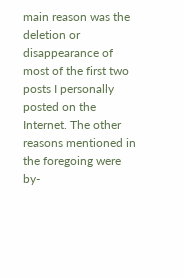main reason was the deletion or disappearance of most of the first two posts I personally posted on the Internet. The other reasons mentioned in the foregoing were by-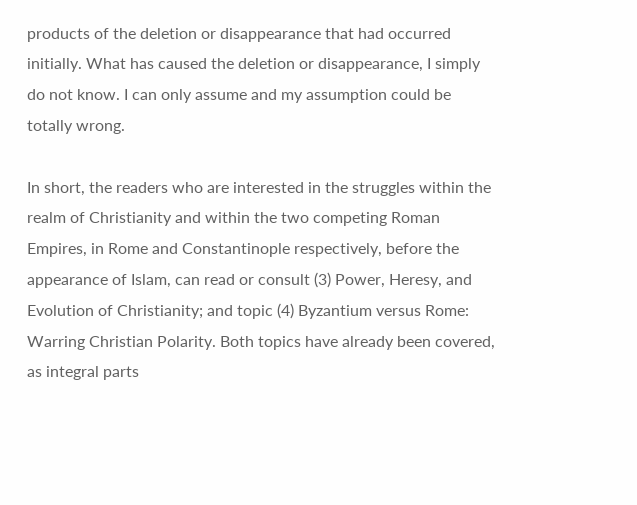products of the deletion or disappearance that had occurred initially. What has caused the deletion or disappearance, I simply do not know. I can only assume and my assumption could be totally wrong.

In short, the readers who are interested in the struggles within the realm of Christianity and within the two competing Roman Empires, in Rome and Constantinople respectively, before the appearance of Islam, can read or consult (3) Power, Heresy, and Evolution of Christianity; and topic (4) Byzantium versus Rome: Warring Christian Polarity. Both topics have already been covered, as integral parts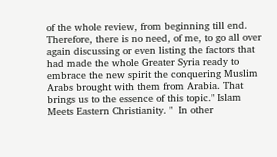of the whole review, from beginning till end. Therefore, there is no need, of me, to go all over again discussing or even listing the factors that had made the whole Greater Syria ready to embrace the new spirit the conquering Muslim Arabs brought with them from Arabia. That brings us to the essence of this topic." Islam Meets Eastern Christianity. "  In other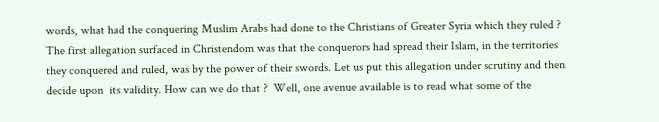words, what had the conquering Muslim Arabs had done to the Christians of Greater Syria which they ruled ?  The first allegation surfaced in Christendom was that the conquerors had spread their Islam, in the territories they conquered and ruled, was by the power of their swords. Let us put this allegation under scrutiny and then decide upon  its validity. How can we do that ?  Well, one avenue available is to read what some of the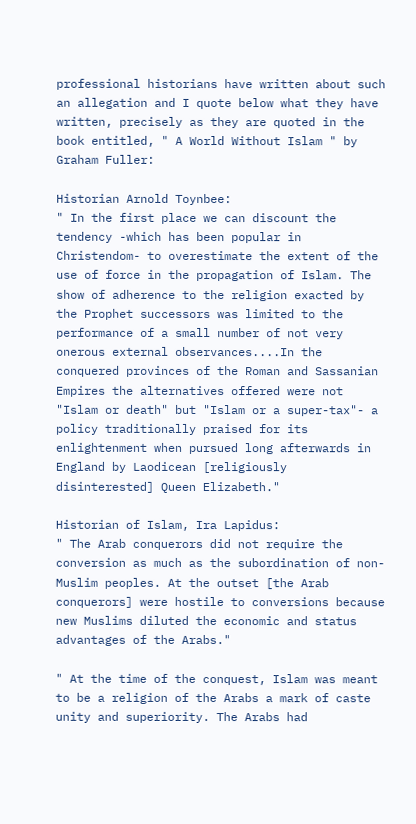professional historians have written about such an allegation and I quote below what they have written, precisely as they are quoted in the book entitled, " A World Without Islam " by Graham Fuller:

Historian Arnold Toynbee:
" In the first place we can discount the tendency -which has been popular in Christendom- to overestimate the extent of the use of force in the propagation of Islam. The show of adherence to the religion exacted by the Prophet successors was limited to the performance of a small number of not very onerous external observances....In the conquered provinces of the Roman and Sassanian Empires the alternatives offered were not "Islam or death" but "Islam or a super-tax"- a policy traditionally praised for its enlightenment when pursued long afterwards in England by Laodicean [religiously disinterested] Queen Elizabeth."

Historian of Islam, Ira Lapidus:
" The Arab conquerors did not require the conversion as much as the subordination of non-Muslim peoples. At the outset [the Arab conquerors] were hostile to conversions because new Muslims diluted the economic and status advantages of the Arabs."

" At the time of the conquest, Islam was meant to be a religion of the Arabs a mark of caste unity and superiority. The Arabs had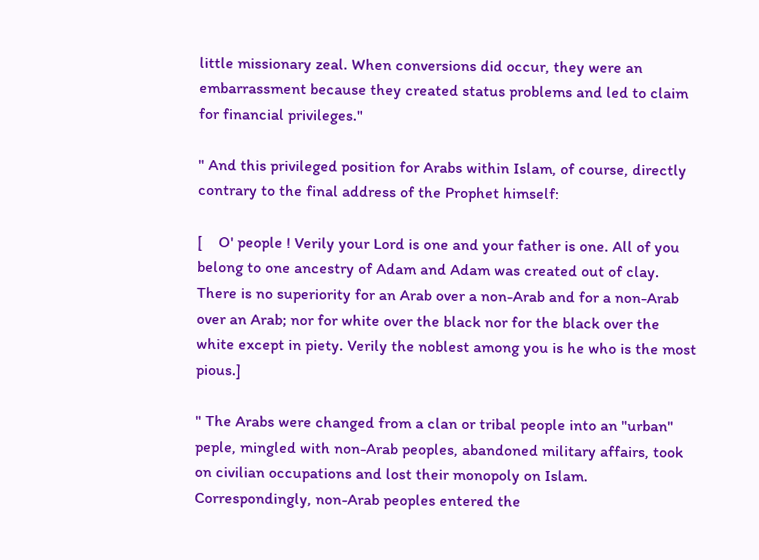little missionary zeal. When conversions did occur, they were an embarrassment because they created status problems and led to claim for financial privileges."

" And this privileged position for Arabs within Islam, of course, directly contrary to the final address of the Prophet himself:

[    O' people ! Verily your Lord is one and your father is one. All of you belong to one ancestry of Adam and Adam was created out of clay. There is no superiority for an Arab over a non-Arab and for a non-Arab over an Arab; nor for white over the black nor for the black over the white except in piety. Verily the noblest among you is he who is the most pious.]

" The Arabs were changed from a clan or tribal people into an "urban" peple, mingled with non-Arab peoples, abandoned military affairs, took on civilian occupations and lost their monopoly on Islam. Correspondingly, non-Arab peoples entered the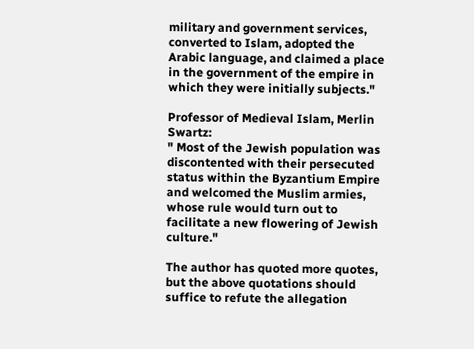military and government services, converted to Islam, adopted the Arabic language, and claimed a place in the government of the empire in which they were initially subjects."

Professor of Medieval Islam, Merlin Swartz:
" Most of the Jewish population was discontented with their persecuted status within the Byzantium Empire and welcomed the Muslim armies, whose rule would turn out to facilitate a new flowering of Jewish culture."

The author has quoted more quotes, but the above quotations should suffice to refute the allegation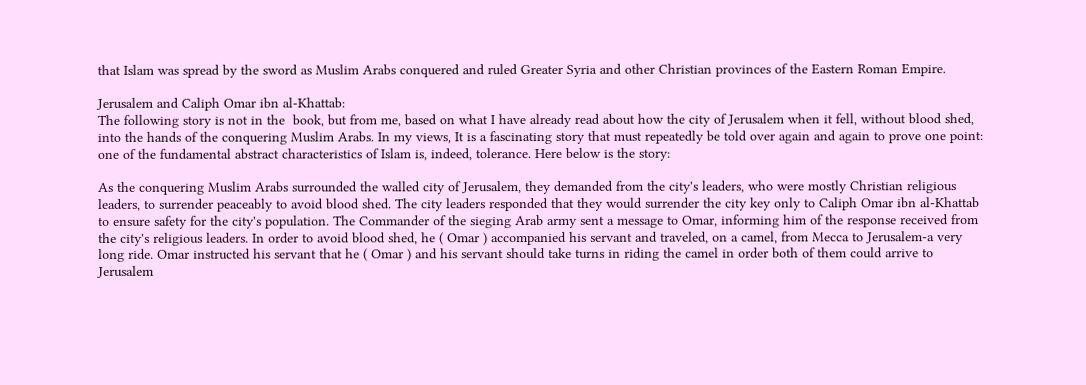that Islam was spread by the sword as Muslim Arabs conquered and ruled Greater Syria and other Christian provinces of the Eastern Roman Empire.

Jerusalem and Caliph Omar ibn al-Khattab:
The following story is not in the  book, but from me, based on what I have already read about how the city of Jerusalem when it fell, without blood shed, into the hands of the conquering Muslim Arabs. In my views, It is a fascinating story that must repeatedly be told over again and again to prove one point: one of the fundamental abstract characteristics of Islam is, indeed, tolerance. Here below is the story:

As the conquering Muslim Arabs surrounded the walled city of Jerusalem, they demanded from the city's leaders, who were mostly Christian religious leaders, to surrender peaceably to avoid blood shed. The city leaders responded that they would surrender the city key only to Caliph Omar ibn al-Khattab to ensure safety for the city's population. The Commander of the sieging Arab army sent a message to Omar, informing him of the response received from the city's religious leaders. In order to avoid blood shed, he ( Omar ) accompanied his servant and traveled, on a camel, from Mecca to Jerusalem-a very long ride. Omar instructed his servant that he ( Omar ) and his servant should take turns in riding the camel in order both of them could arrive to Jerusalem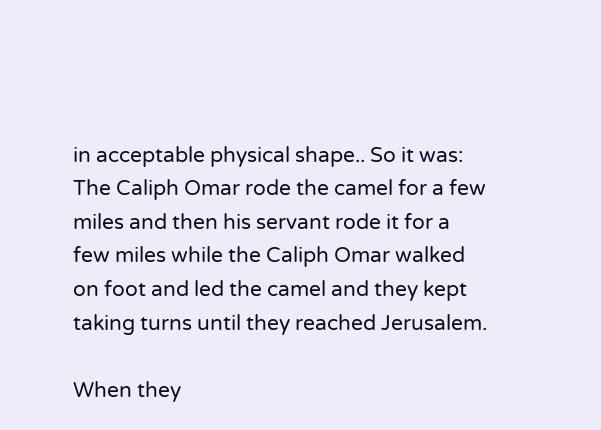in acceptable physical shape.. So it was: The Caliph Omar rode the camel for a few miles and then his servant rode it for a few miles while the Caliph Omar walked on foot and led the camel and they kept taking turns until they reached Jerusalem.

When they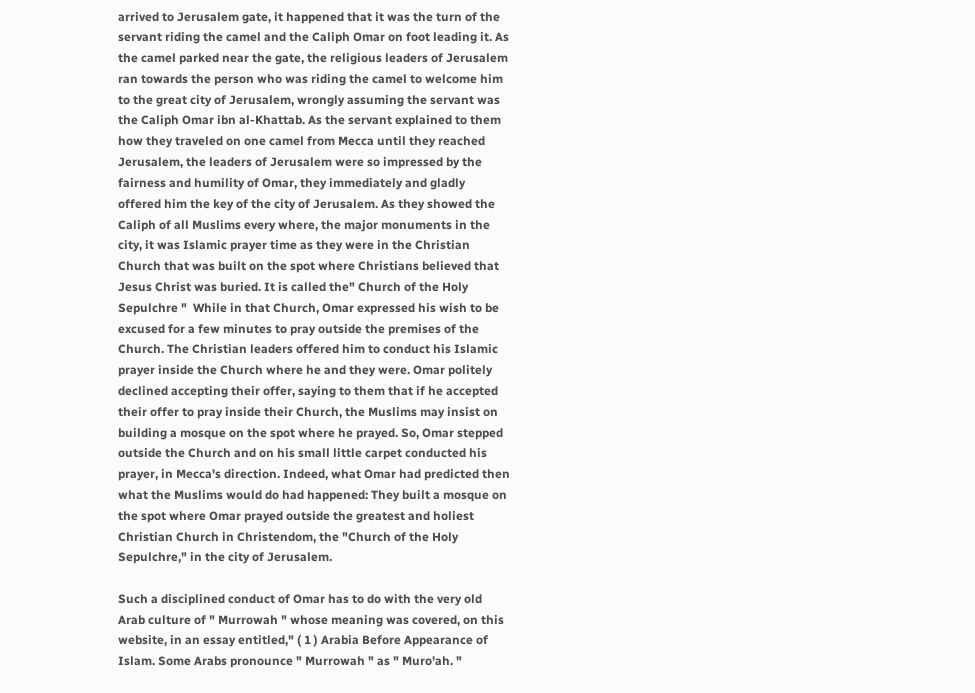arrived to Jerusalem gate, it happened that it was the turn of the servant riding the camel and the Caliph Omar on foot leading it. As the camel parked near the gate, the religious leaders of Jerusalem ran towards the person who was riding the camel to welcome him to the great city of Jerusalem, wrongly assuming the servant was the Caliph Omar ibn al-Khattab. As the servant explained to them how they traveled on one camel from Mecca until they reached Jerusalem, the leaders of Jerusalem were so impressed by the fairness and humility of Omar, they immediately and gladly offered him the key of the city of Jerusalem. As they showed the Caliph of all Muslims every where, the major monuments in the city, it was Islamic prayer time as they were in the Christian Church that was built on the spot where Christians believed that Jesus Christ was buried. It is called the" Church of the Holy Sepulchre "  While in that Church, Omar expressed his wish to be excused for a few minutes to pray outside the premises of the Church. The Christian leaders offered him to conduct his Islamic prayer inside the Church where he and they were. Omar politely declined accepting their offer, saying to them that if he accepted their offer to pray inside their Church, the Muslims may insist on building a mosque on the spot where he prayed. So, Omar stepped outside the Church and on his small little carpet conducted his prayer, in Mecca's direction. Indeed, what Omar had predicted then what the Muslims would do had happened: They built a mosque on the spot where Omar prayed outside the greatest and holiest Christian Church in Christendom, the "Church of the Holy Sepulchre," in the city of Jerusalem.

Such a disciplined conduct of Omar has to do with the very old Arab culture of " Murrowah " whose meaning was covered, on this website, in an essay entitled," ( 1 ) Arabia Before Appearance of Islam. Some Arabs pronounce " Murrowah " as " Muro'ah. "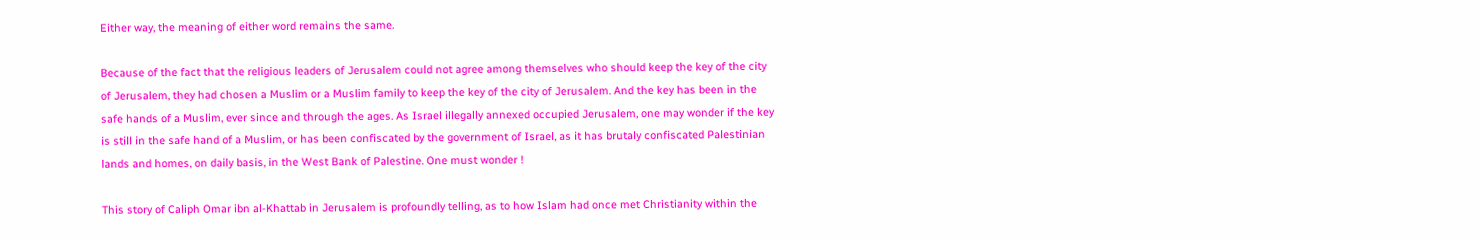Either way, the meaning of either word remains the same.

Because of the fact that the religious leaders of Jerusalem could not agree among themselves who should keep the key of the city of Jerusalem, they had chosen a Muslim or a Muslim family to keep the key of the city of Jerusalem. And the key has been in the safe hands of a Muslim, ever since and through the ages. As Israel illegally annexed occupied Jerusalem, one may wonder if the key is still in the safe hand of a Muslim, or has been confiscated by the government of Israel, as it has brutaly confiscated Palestinian lands and homes, on daily basis, in the West Bank of Palestine. One must wonder !

This story of Caliph Omar ibn al-Khattab in Jerusalem is profoundly telling, as to how Islam had once met Christianity within the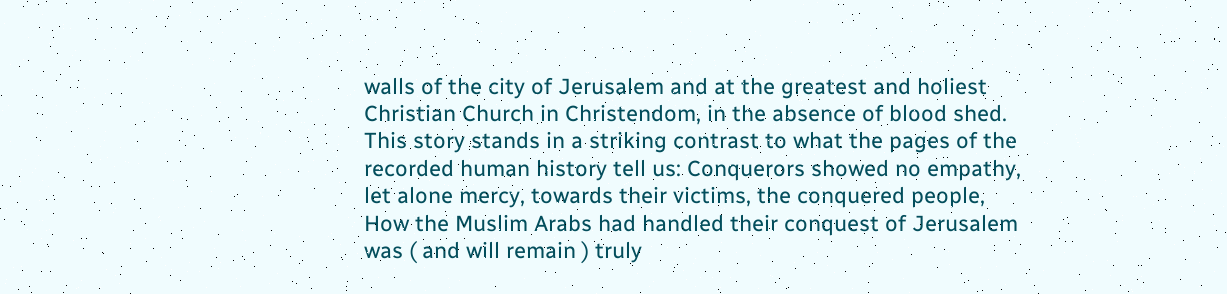walls of the city of Jerusalem and at the greatest and holiest Christian Church in Christendom, in the absence of blood shed. This story stands in a striking contrast to what the pages of the recorded human history tell us: Conquerors showed no empathy, let alone mercy, towards their victims, the conquered people, How the Muslim Arabs had handled their conquest of Jerusalem was ( and will remain ) truly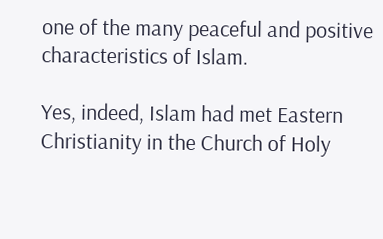one of the many peaceful and positive characteristics of Islam.

Yes, indeed, Islam had met Eastern Christianity in the Church of Holy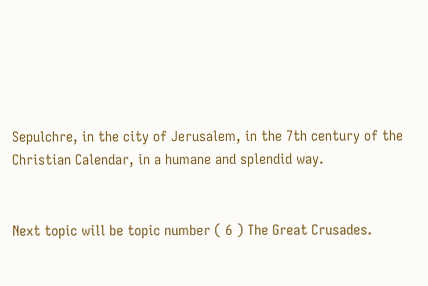Sepulchre, in the city of Jerusalem, in the 7th century of the Christian Calendar, in a humane and splendid way.


Next topic will be topic number ( 6 ) The Great Crusades.